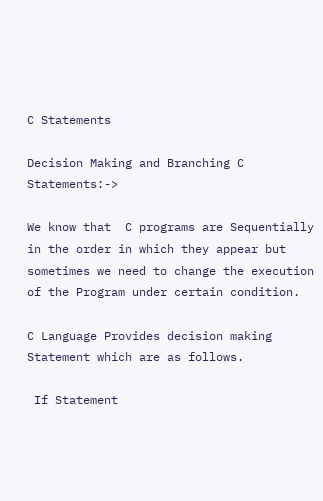C Statements

Decision Making and Branching C Statements:->

We know that  C programs are Sequentially in the order in which they appear but sometimes we need to change the execution of the Program under certain condition.

C Language Provides decision making Statement which are as follows.

 If Statement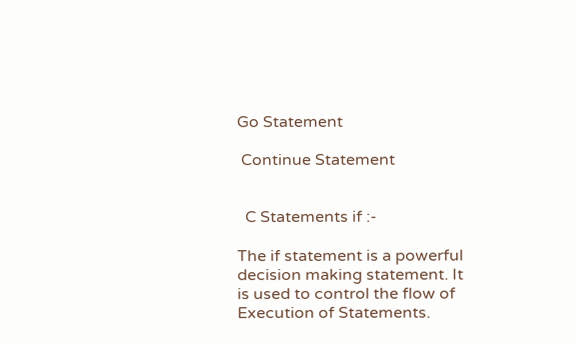Go Statement

 Continue Statement


  C Statements if :-

The if statement is a powerful decision making statement. It is used to control the flow of Execution of Statements.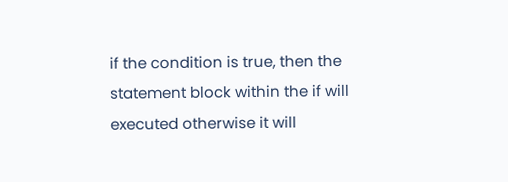if the condition is true, then the statement block within the if will executed otherwise it will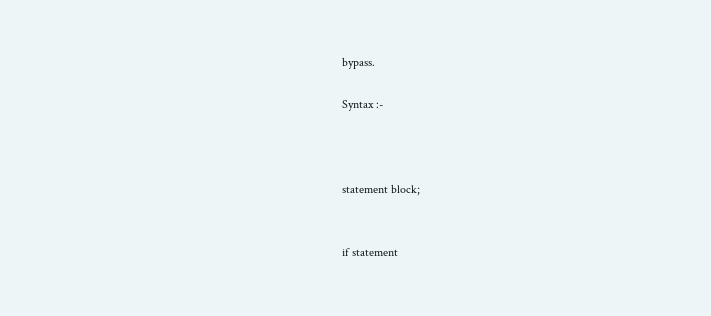bypass.

Syntax :-



statement block;


if statement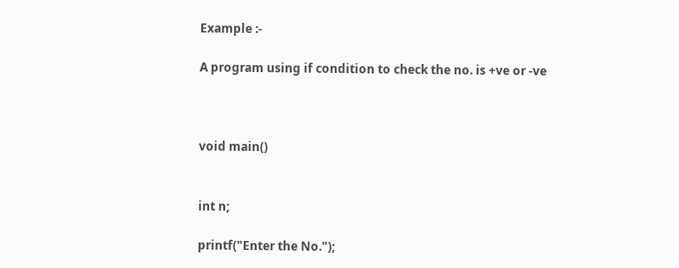Example :-

A program using if condition to check the no. is +ve or -ve



void main()


int n;

printf("Enter the No.");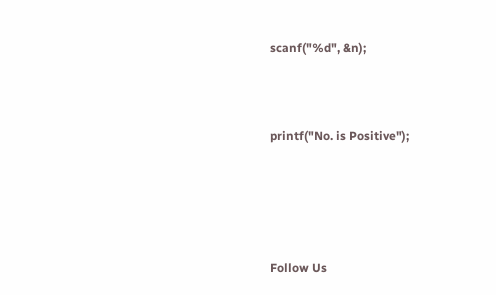scanf("%d", &n);



printf("No. is Positive");





Follow Us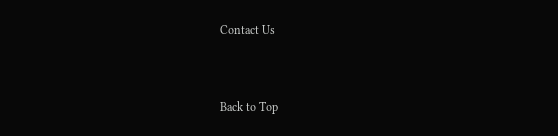Contact Us


Back to Top